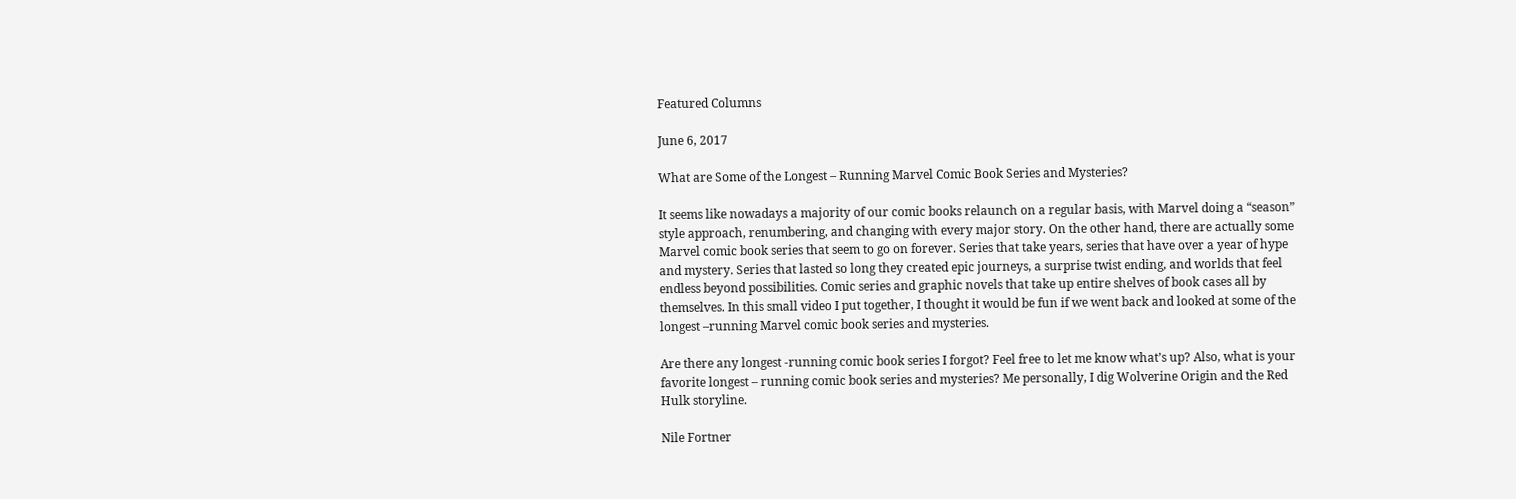Featured Columns

June 6, 2017

What are Some of the Longest – Running Marvel Comic Book Series and Mysteries?

It seems like nowadays a majority of our comic books relaunch on a regular basis, with Marvel doing a “season” style approach, renumbering, and changing with every major story. On the other hand, there are actually some Marvel comic book series that seem to go on forever. Series that take years, series that have over a year of hype and mystery. Series that lasted so long they created epic journeys, a surprise twist ending, and worlds that feel endless beyond possibilities. Comic series and graphic novels that take up entire shelves of book cases all by themselves. In this small video I put together, I thought it would be fun if we went back and looked at some of the longest –running Marvel comic book series and mysteries.

Are there any longest -running comic book series I forgot? Feel free to let me know what’s up? Also, what is your favorite longest – running comic book series and mysteries? Me personally, I dig Wolverine Origin and the Red Hulk storyline.

Nile Fortner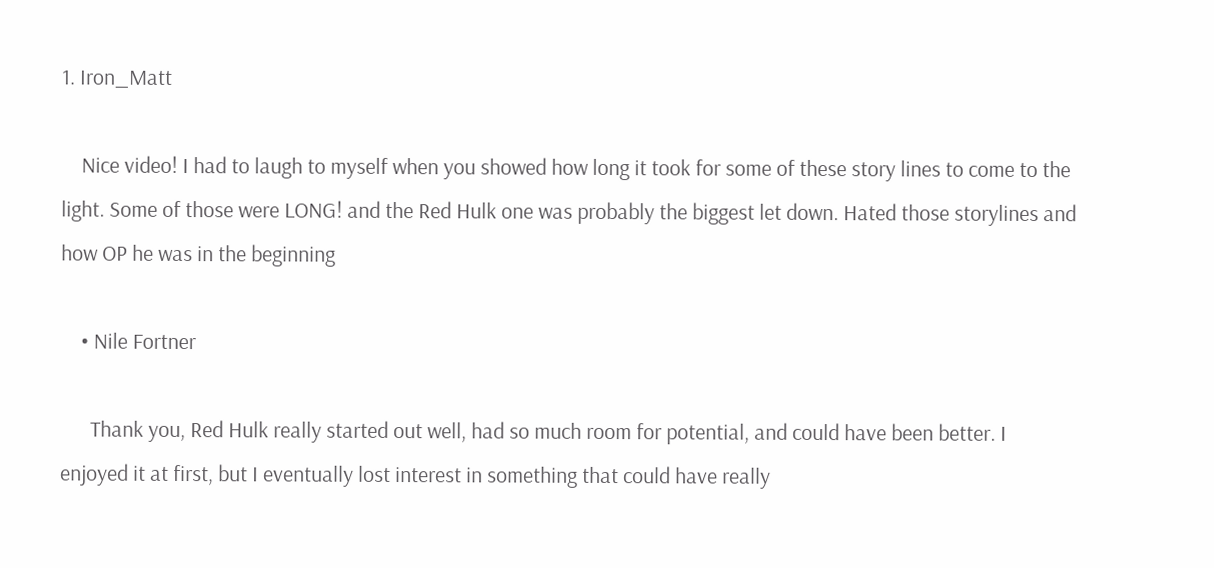1. Iron_Matt

    Nice video! I had to laugh to myself when you showed how long it took for some of these story lines to come to the light. Some of those were LONG! and the Red Hulk one was probably the biggest let down. Hated those storylines and how OP he was in the beginning

    • Nile Fortner

      Thank you, Red Hulk really started out well, had so much room for potential, and could have been better. I enjoyed it at first, but I eventually lost interest in something that could have really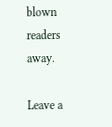blown readers away.

Leave a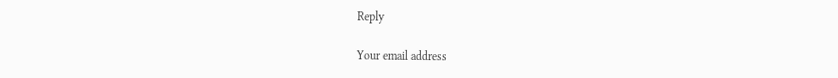Reply

Your email address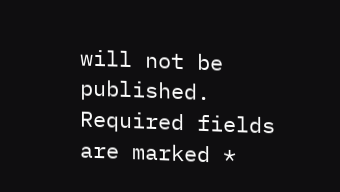will not be published. Required fields are marked *